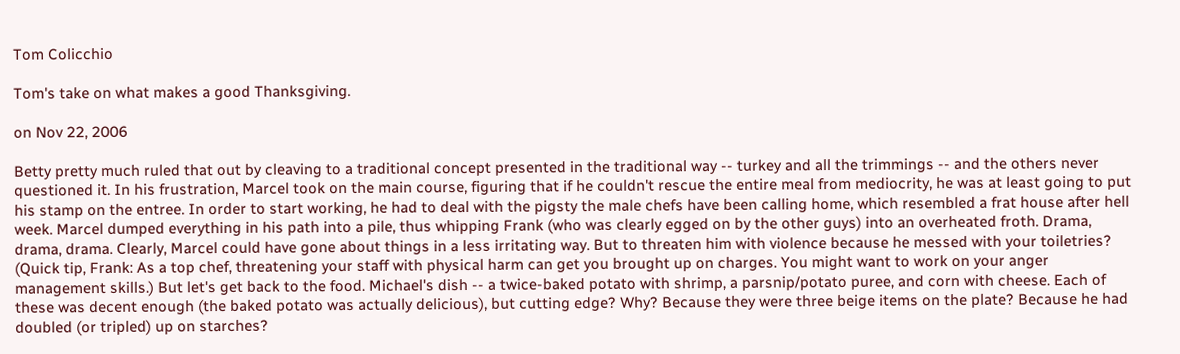Tom Colicchio

Tom's take on what makes a good Thanksgiving.

on Nov 22, 2006

Betty pretty much ruled that out by cleaving to a traditional concept presented in the traditional way -- turkey and all the trimmings -- and the others never questioned it. In his frustration, Marcel took on the main course, figuring that if he couldn't rescue the entire meal from mediocrity, he was at least going to put his stamp on the entree. In order to start working, he had to deal with the pigsty the male chefs have been calling home, which resembled a frat house after hell week. Marcel dumped everything in his path into a pile, thus whipping Frank (who was clearly egged on by the other guys) into an overheated froth. Drama, drama, drama. Clearly, Marcel could have gone about things in a less irritating way. But to threaten him with violence because he messed with your toiletries? (Quick tip, Frank: As a top chef, threatening your staff with physical harm can get you brought up on charges. You might want to work on your anger management skills.) But let's get back to the food. Michael's dish -- a twice-baked potato with shrimp, a parsnip/potato puree, and corn with cheese. Each of these was decent enough (the baked potato was actually delicious), but cutting edge? Why? Because they were three beige items on the plate? Because he had doubled (or tripled) up on starches?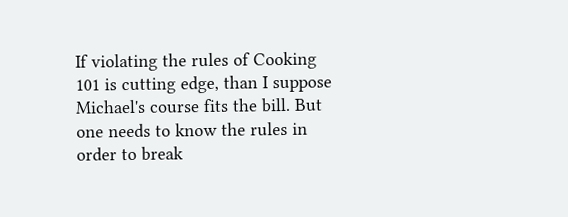If violating the rules of Cooking 101 is cutting edge, than I suppose Michael's course fits the bill. But one needs to know the rules in order to break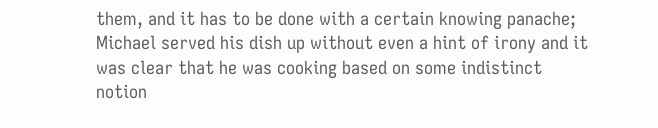them, and it has to be done with a certain knowing panache; Michael served his dish up without even a hint of irony and it was clear that he was cooking based on some indistinct notion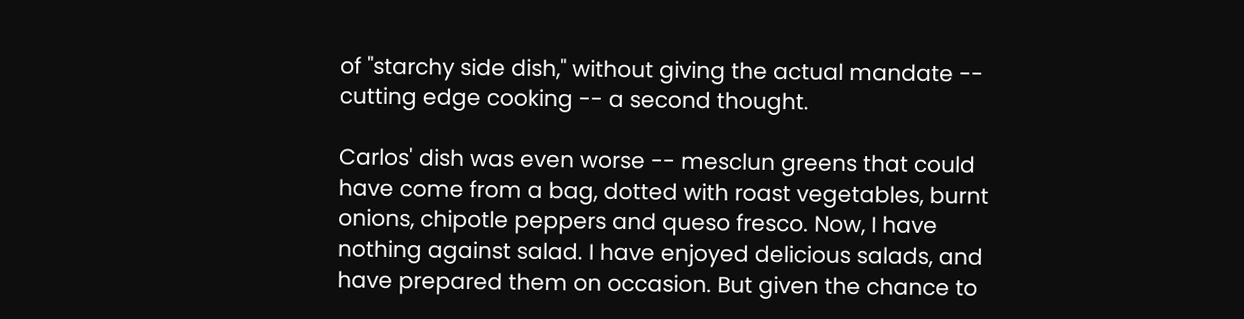of "starchy side dish," without giving the actual mandate -- cutting edge cooking -- a second thought.

Carlos' dish was even worse -- mesclun greens that could have come from a bag, dotted with roast vegetables, burnt onions, chipotle peppers and queso fresco. Now, I have nothing against salad. I have enjoyed delicious salads, and have prepared them on occasion. But given the chance to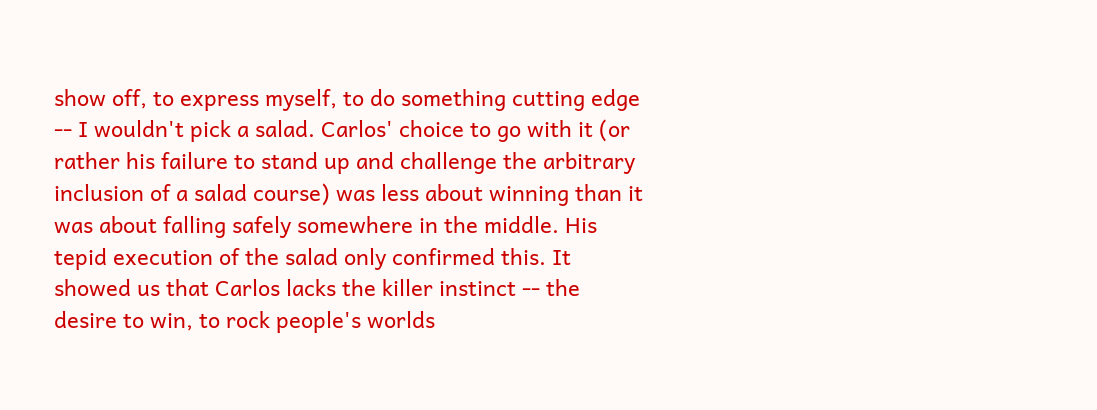show off, to express myself, to do something cutting edge -- I wouldn't pick a salad. Carlos' choice to go with it (or rather his failure to stand up and challenge the arbitrary inclusion of a salad course) was less about winning than it was about falling safely somewhere in the middle. His tepid execution of the salad only confirmed this. It showed us that Carlos lacks the killer instinct -- the desire to win, to rock people's worlds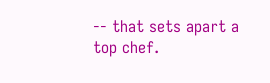-- that sets apart a top chef.